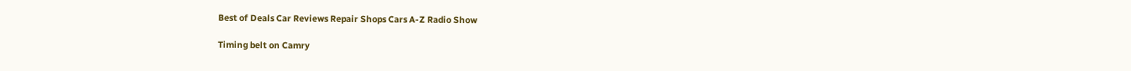Best of Deals Car Reviews Repair Shops Cars A-Z Radio Show

Timing belt on Camry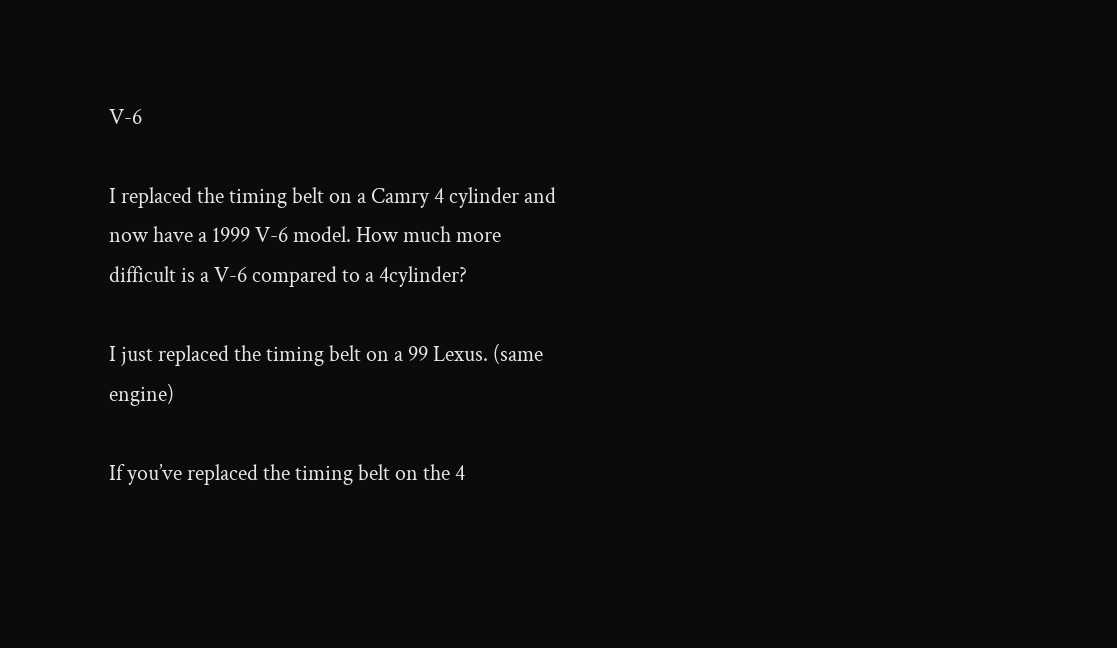V-6

I replaced the timing belt on a Camry 4 cylinder and now have a 1999 V-6 model. How much more difficult is a V-6 compared to a 4cylinder?

I just replaced the timing belt on a 99 Lexus. (same engine)

If you’ve replaced the timing belt on the 4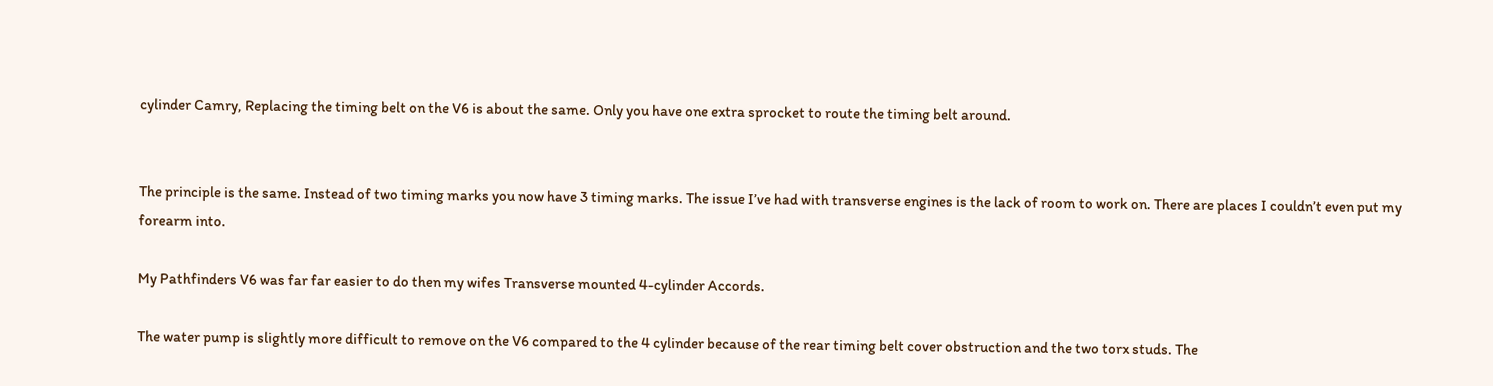cylinder Camry, Replacing the timing belt on the V6 is about the same. Only you have one extra sprocket to route the timing belt around.


The principle is the same. Instead of two timing marks you now have 3 timing marks. The issue I’ve had with transverse engines is the lack of room to work on. There are places I couldn’t even put my forearm into.

My Pathfinders V6 was far far easier to do then my wifes Transverse mounted 4-cylinder Accords.

The water pump is slightly more difficult to remove on the V6 compared to the 4 cylinder because of the rear timing belt cover obstruction and the two torx studs. The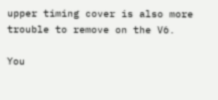upper timing cover is also more trouble to remove on the V6.

You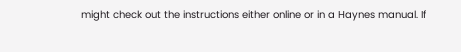might check out the instructions either online or in a Haynes manual. If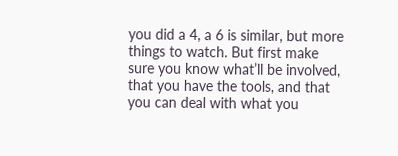you did a 4, a 6 is similar, but more things to watch. But first make sure you know what’ll be involved, that you have the tools, and that you can deal with what you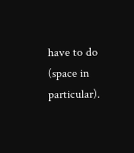have to do (space in particular).